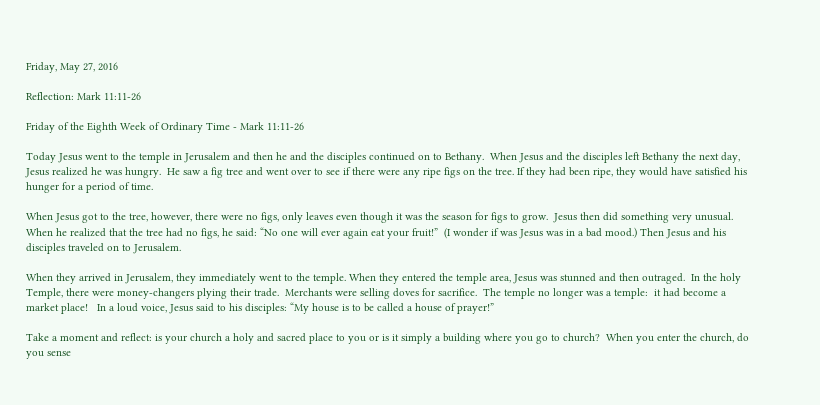Friday, May 27, 2016

Reflection: Mark 11:11-26

Friday of the Eighth Week of Ordinary Time - Mark 11:11-26

Today Jesus went to the temple in Jerusalem and then he and the disciples continued on to Bethany.  When Jesus and the disciples left Bethany the next day, Jesus realized he was hungry.  He saw a fig tree and went over to see if there were any ripe figs on the tree. If they had been ripe, they would have satisfied his hunger for a period of time.

When Jesus got to the tree, however, there were no figs, only leaves even though it was the season for figs to grow.  Jesus then did something very unusual.  When he realized that the tree had no figs, he said: “No one will ever again eat your fruit!”  (I wonder if was Jesus was in a bad mood.) Then Jesus and his disciples traveled on to Jerusalem.

When they arrived in Jerusalem, they immediately went to the temple. When they entered the temple area, Jesus was stunned and then outraged.  In the holy Temple, there were money-changers plying their trade.  Merchants were selling doves for sacrifice.  The temple no longer was a temple:  it had become a market place!   In a loud voice, Jesus said to his disciples: “My house is to be called a house of prayer!”

Take a moment and reflect: is your church a holy and sacred place to you or is it simply a building where you go to church?  When you enter the church, do you sense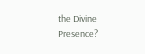the Divine Presence?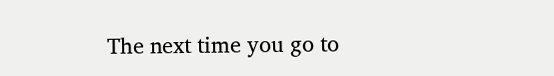The next time you go to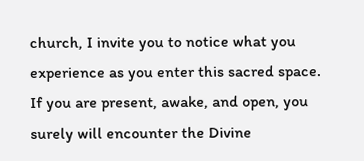church, I invite you to notice what you experience as you enter this sacred space.  If you are present, awake, and open, you surely will encounter the Divine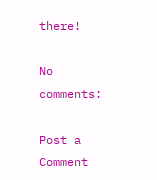there!

No comments:

Post a Comment